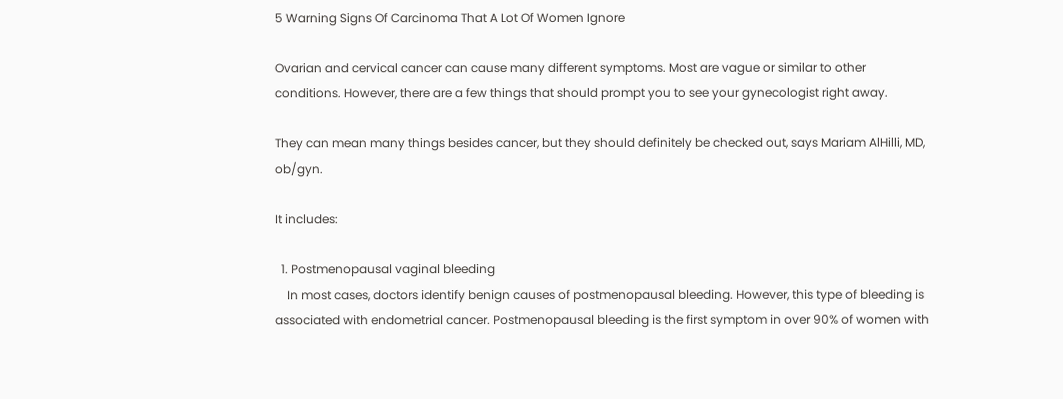5 Warning Signs Of Carcinoma That A Lot Of Women Ignore

Ovarian and cervical cancer can cause many different symptoms. Most are vague or similar to other conditions. However, there are a few things that should prompt you to see your gynecologist right away.

They can mean many things besides cancer, but they should definitely be checked out, says Mariam AlHilli, MD, ob/gyn.

It includes:

  1. Postmenopausal vaginal bleeding
    In most cases, doctors identify benign causes of postmenopausal bleeding. However, this type of bleeding is associated with endometrial cancer. Postmenopausal bleeding is the first symptom in over 90% of women with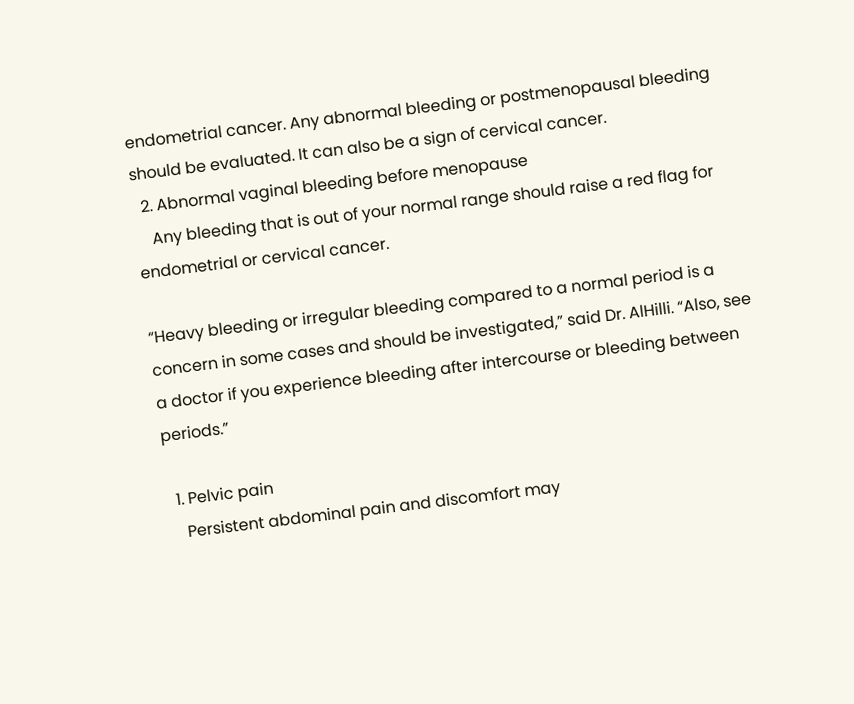endometrial cancer. Any abnormal bleeding or postmenopausal bleeding should be evaluated. It can also be a sign of cervical cancer.
  2. Abnormal vaginal bleeding before menopause
    Any bleeding that is out of your normal range should raise a red flag for endometrial or cervical cancer.

“Heavy bleeding or irregular bleeding compared to a normal period is a concern in some cases and should be investigated,” said Dr. AlHilli. “Also, see a doctor if you experience bleeding after intercourse or bleeding between periods.”

  1. Pelvic pain
    Persistent abdominal pain and discomfort may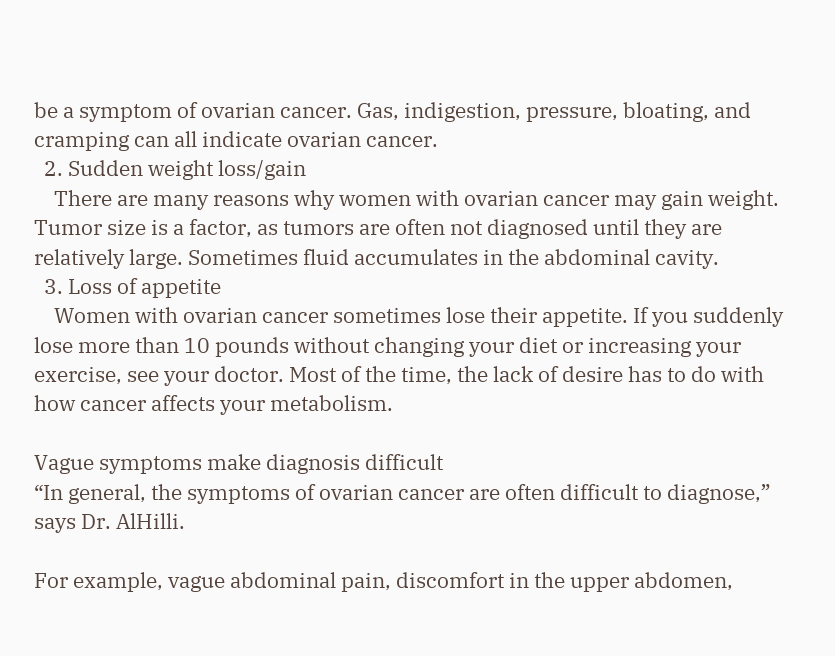be a symptom of ovarian cancer. Gas, indigestion, pressure, bloating, and cramping can all indicate ovarian cancer.
  2. Sudden weight loss/gain
    There are many reasons why women with ovarian cancer may gain weight. Tumor size is a factor, as tumors are often not diagnosed until they are relatively large. Sometimes fluid accumulates in the abdominal cavity.
  3. Loss of appetite
    Women with ovarian cancer sometimes lose their appetite. If you suddenly lose more than 10 pounds without changing your diet or increasing your exercise, see your doctor. Most of the time, the lack of desire has to do with how cancer affects your metabolism.

Vague symptoms make diagnosis difficult
“In general, the symptoms of ovarian cancer are often difficult to diagnose,” says Dr. AlHilli.

For example, vague abdominal pain, discomfort in the upper abdomen,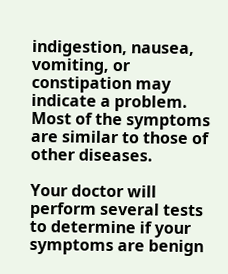indigestion, nausea, vomiting, or constipation may indicate a problem. Most of the symptoms are similar to those of other diseases.

Your doctor will perform several tests to determine if your symptoms are benign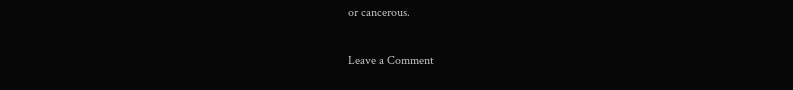or cancerous.

Leave a Comment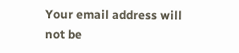Your email address will not be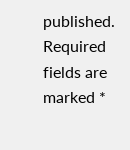published. Required fields are marked *